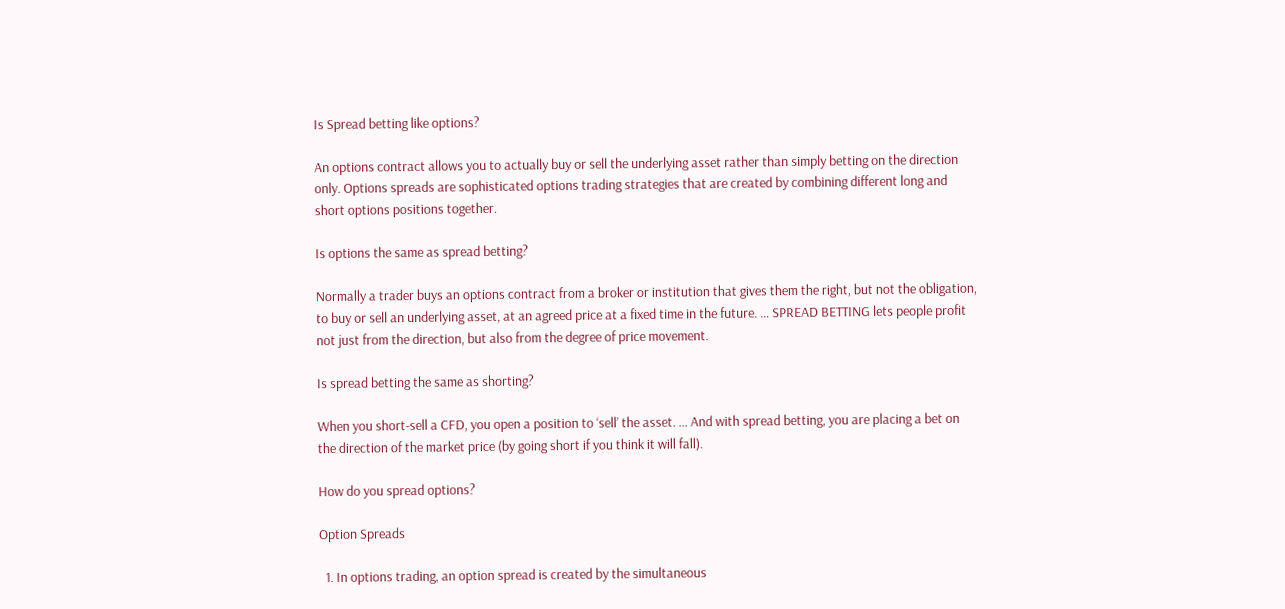Is Spread betting like options?

An options contract allows you to actually buy or sell the underlying asset rather than simply betting on the direction only. Options spreads are sophisticated options trading strategies that are created by combining different long and short options positions together.

Is options the same as spread betting?

Normally a trader buys an options contract from a broker or institution that gives them the right, but not the obligation, to buy or sell an underlying asset, at an agreed price at a fixed time in the future. … SPREAD BETTING lets people profit not just from the direction, but also from the degree of price movement.

Is spread betting the same as shorting?

When you short-sell a CFD, you open a position to ‘sell’ the asset. … And with spread betting, you are placing a bet on the direction of the market price (by going short if you think it will fall).

How do you spread options?

Option Spreads

  1. In options trading, an option spread is created by the simultaneous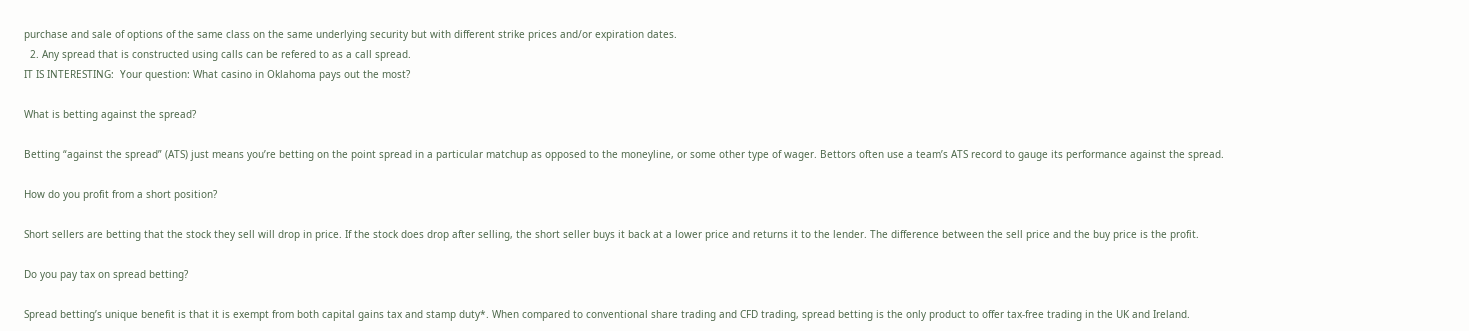purchase and sale of options of the same class on the same underlying security but with different strike prices and/or expiration dates.
  2. Any spread that is constructed using calls can be refered to as a call spread.
IT IS INTERESTING:  Your question: What casino in Oklahoma pays out the most?

What is betting against the spread?

Betting “against the spread” (ATS) just means you’re betting on the point spread in a particular matchup as opposed to the moneyline, or some other type of wager. Bettors often use a team’s ATS record to gauge its performance against the spread.

How do you profit from a short position?

Short sellers are betting that the stock they sell will drop in price. If the stock does drop after selling, the short seller buys it back at a lower price and returns it to the lender. The difference between the sell price and the buy price is the profit.

Do you pay tax on spread betting?

Spread betting’s unique benefit is that it is exempt from both capital gains tax and stamp duty*. When compared to conventional share trading and CFD trading, spread betting is the only product to offer tax-free trading in the UK and Ireland.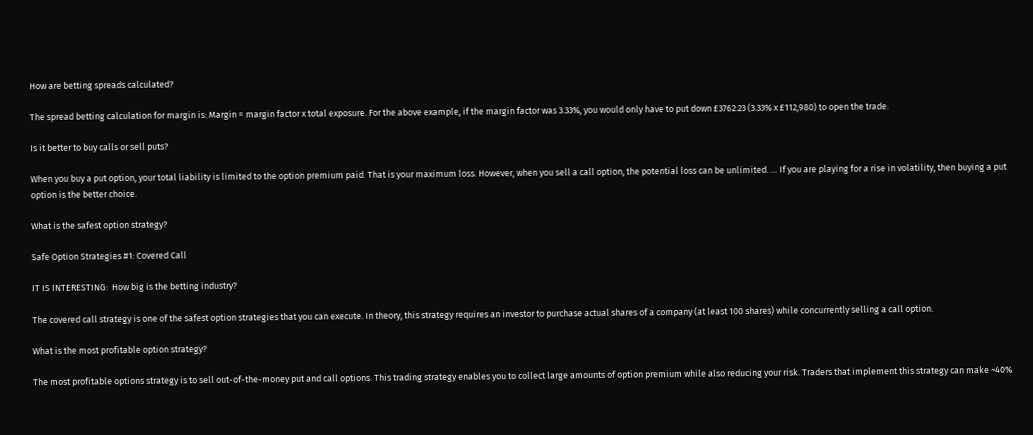How are betting spreads calculated?

The spread betting calculation for margin is: Margin = margin factor x total exposure. For the above example, if the margin factor was 3.33%, you would only have to put down £3762.23 (3.33% x £112,980) to open the trade.

Is it better to buy calls or sell puts?

When you buy a put option, your total liability is limited to the option premium paid. That is your maximum loss. However, when you sell a call option, the potential loss can be unlimited. … If you are playing for a rise in volatility, then buying a put option is the better choice.

What is the safest option strategy?

Safe Option Strategies #1: Covered Call

IT IS INTERESTING:  How big is the betting industry?

The covered call strategy is one of the safest option strategies that you can execute. In theory, this strategy requires an investor to purchase actual shares of a company (at least 100 shares) while concurrently selling a call option.

What is the most profitable option strategy?

The most profitable options strategy is to sell out-of-the-money put and call options. This trading strategy enables you to collect large amounts of option premium while also reducing your risk. Traders that implement this strategy can make ~40%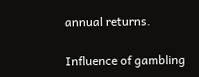annual returns.

Influence of gambling